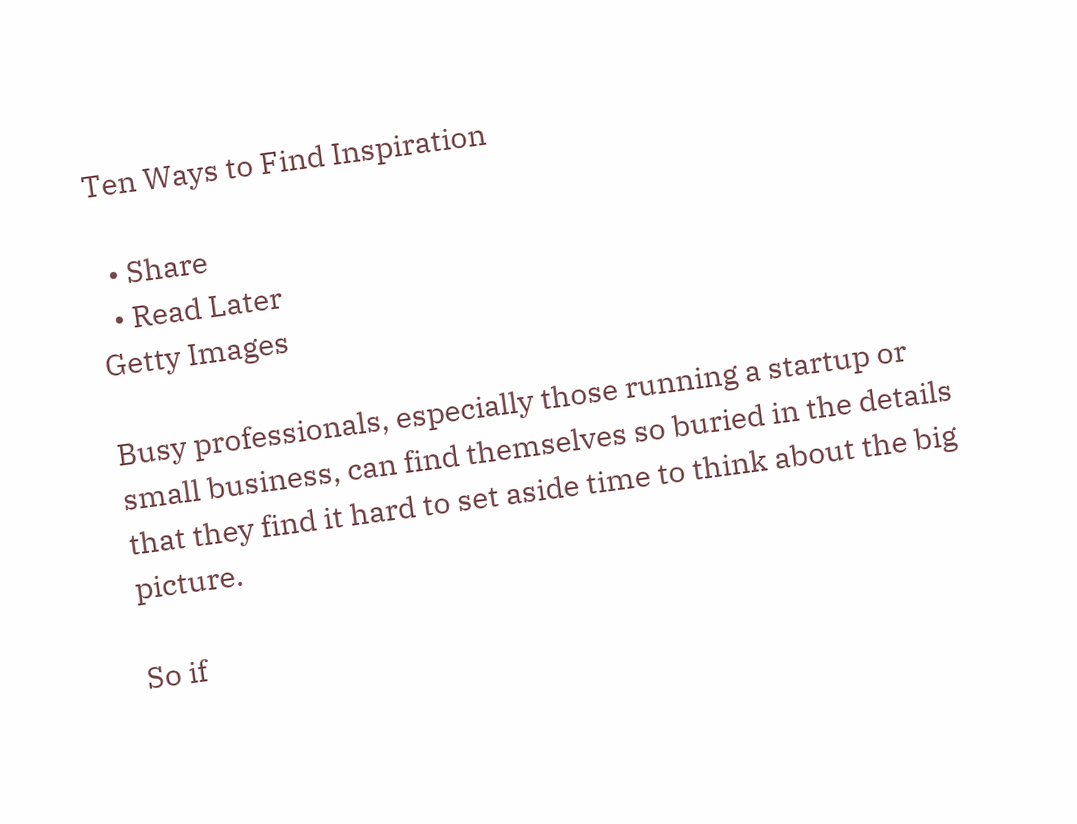Ten Ways to Find Inspiration

  • Share
  • Read Later
Getty Images

Busy professionals, especially those running a startup or small business, can find themselves so buried in the details that they find it hard to set aside time to think about the big picture.

So if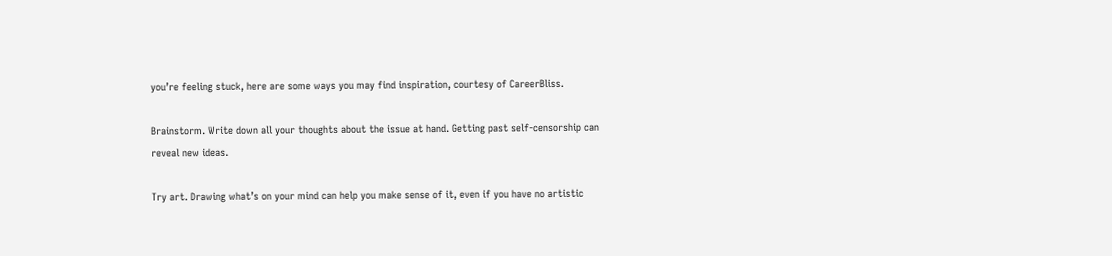you’re feeling stuck, here are some ways you may find inspiration, courtesy of CareerBliss.

Brainstorm. Write down all your thoughts about the issue at hand. Getting past self-censorship can reveal new ideas.

Try art. Drawing what’s on your mind can help you make sense of it, even if you have no artistic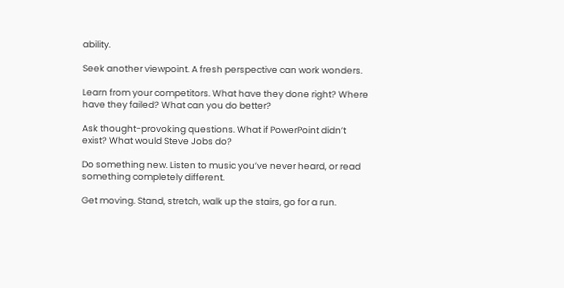ability.

Seek another viewpoint. A fresh perspective can work wonders.

Learn from your competitors. What have they done right? Where have they failed? What can you do better?

Ask thought-provoking questions. What if PowerPoint didn’t exist? What would Steve Jobs do?

Do something new. Listen to music you’ve never heard, or read something completely different.

Get moving. Stand, stretch, walk up the stairs, go for a run.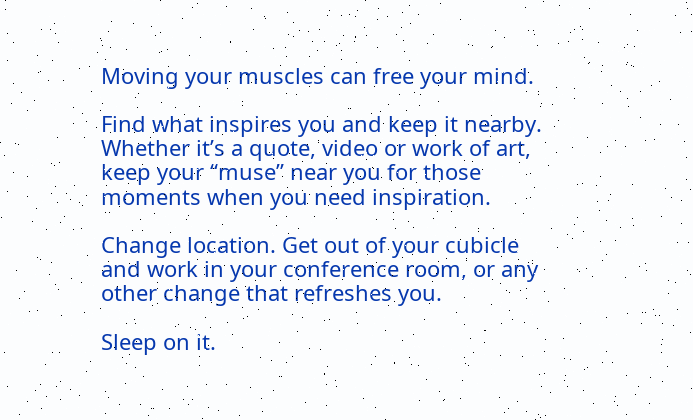Moving your muscles can free your mind.

Find what inspires you and keep it nearby. Whether it’s a quote, video or work of art, keep your “muse” near you for those moments when you need inspiration.

Change location. Get out of your cubicle and work in your conference room, or any other change that refreshes you.

Sleep on it.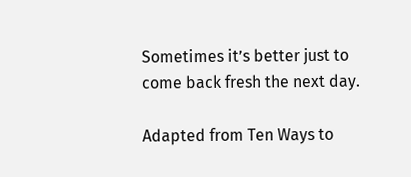Sometimes it’s better just to come back fresh the next day.

Adapted from Ten Ways to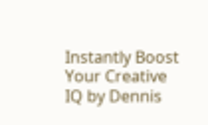Instantly Boost Your Creative IQ by Dennis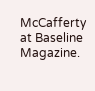McCafferty at Baseline Magazine.